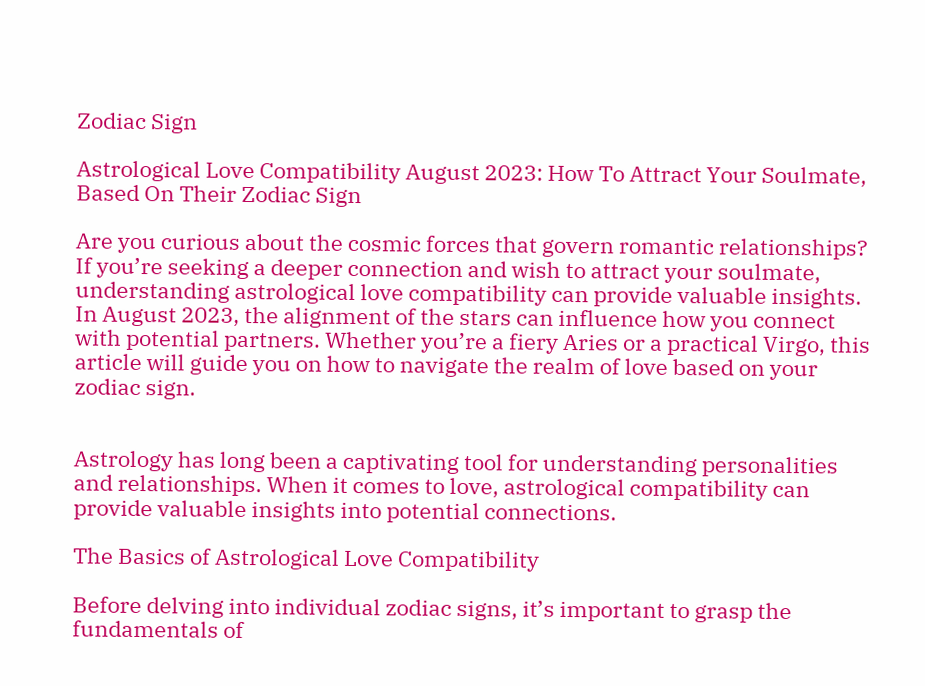Zodiac Sign

Astrological Love Compatibility August 2023: How To Attract Your Soulmate, Based On Their Zodiac Sign

Are you curious about the cosmic forces that govern romantic relationships? If you’re seeking a deeper connection and wish to attract your soulmate, understanding astrological love compatibility can provide valuable insights. In August 2023, the alignment of the stars can influence how you connect with potential partners. Whether you’re a fiery Aries or a practical Virgo, this article will guide you on how to navigate the realm of love based on your zodiac sign.


Astrology has long been a captivating tool for understanding personalities and relationships. When it comes to love, astrological compatibility can provide valuable insights into potential connections.

The Basics of Astrological Love Compatibility

Before delving into individual zodiac signs, it’s important to grasp the fundamentals of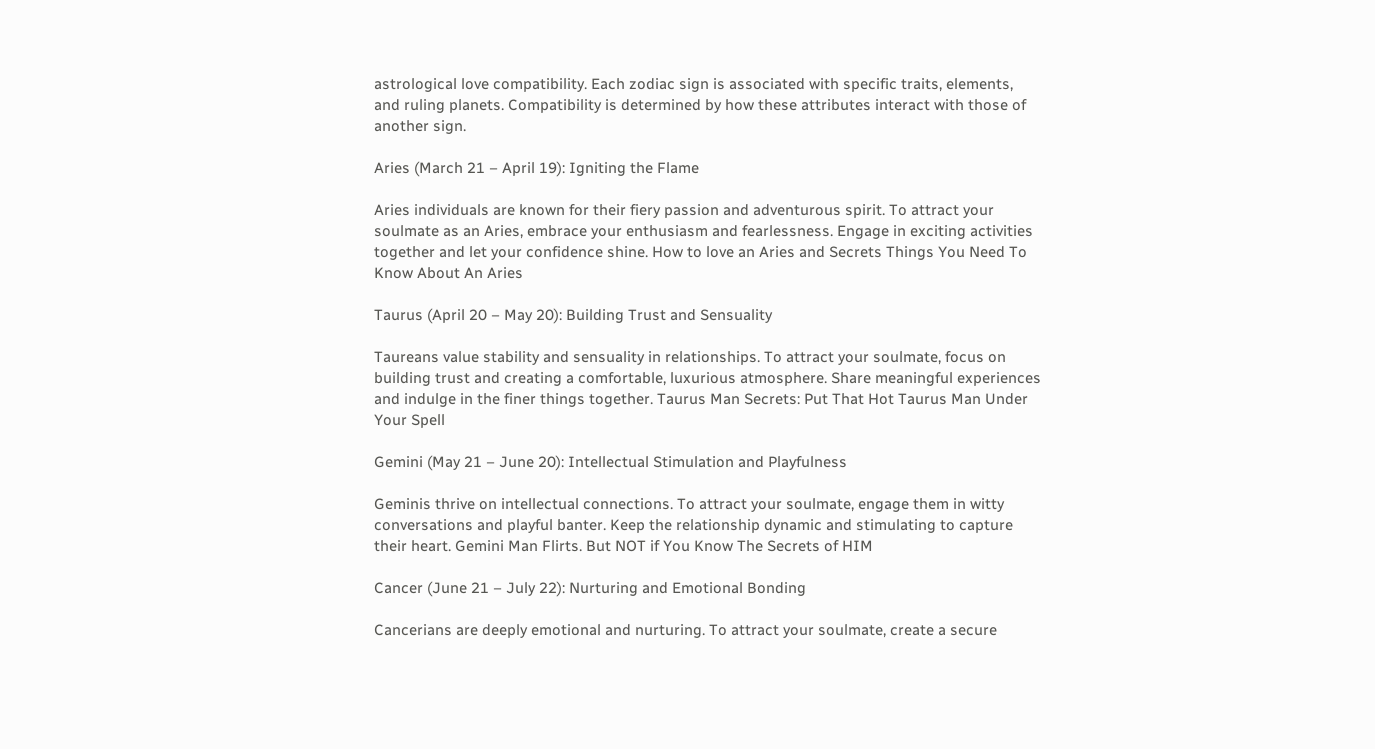astrological love compatibility. Each zodiac sign is associated with specific traits, elements, and ruling planets. Compatibility is determined by how these attributes interact with those of another sign.

Aries (March 21 – April 19): Igniting the Flame

Aries individuals are known for their fiery passion and adventurous spirit. To attract your soulmate as an Aries, embrace your enthusiasm and fearlessness. Engage in exciting activities together and let your confidence shine. How to love an Aries and Secrets Things You Need To Know About An Aries

Taurus (April 20 – May 20): Building Trust and Sensuality

Taureans value stability and sensuality in relationships. To attract your soulmate, focus on building trust and creating a comfortable, luxurious atmosphere. Share meaningful experiences and indulge in the finer things together. Taurus Man Secrets: Put That Hot Taurus Man Under Your Spell

Gemini (May 21 – June 20): Intellectual Stimulation and Playfulness

Geminis thrive on intellectual connections. To attract your soulmate, engage them in witty conversations and playful banter. Keep the relationship dynamic and stimulating to capture their heart. Gemini Man Flirts. But NOT if You Know The Secrets of HIM

Cancer (June 21 – July 22): Nurturing and Emotional Bonding

Cancerians are deeply emotional and nurturing. To attract your soulmate, create a secure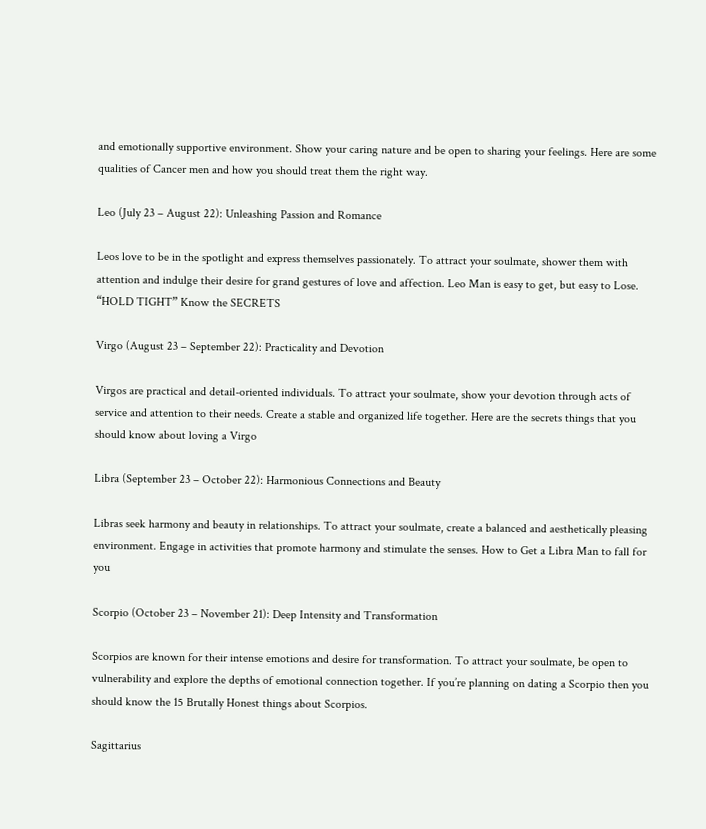and emotionally supportive environment. Show your caring nature and be open to sharing your feelings. Here are some qualities of Cancer men and how you should treat them the right way.

Leo (July 23 – August 22): Unleashing Passion and Romance

Leos love to be in the spotlight and express themselves passionately. To attract your soulmate, shower them with attention and indulge their desire for grand gestures of love and affection. Leo Man is easy to get, but easy to Lose. “HOLD TIGHT” Know the SECRETS

Virgo (August 23 – September 22): Practicality and Devotion

Virgos are practical and detail-oriented individuals. To attract your soulmate, show your devotion through acts of service and attention to their needs. Create a stable and organized life together. Here are the secrets things that you should know about loving a Virgo

Libra (September 23 – October 22): Harmonious Connections and Beauty

Libras seek harmony and beauty in relationships. To attract your soulmate, create a balanced and aesthetically pleasing environment. Engage in activities that promote harmony and stimulate the senses. How to Get a Libra Man to fall for you

Scorpio (October 23 – November 21): Deep Intensity and Transformation

Scorpios are known for their intense emotions and desire for transformation. To attract your soulmate, be open to vulnerability and explore the depths of emotional connection together. If you’re planning on dating a Scorpio then you should know the 15 Brutally Honest things about Scorpios.

Sagittarius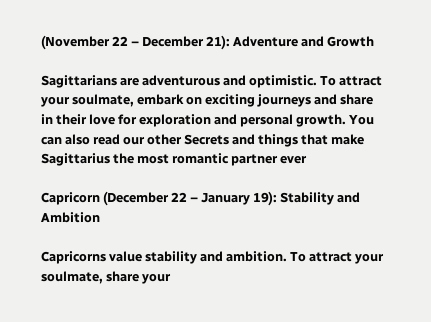(November 22 – December 21): Adventure and Growth

Sagittarians are adventurous and optimistic. To attract your soulmate, embark on exciting journeys and share in their love for exploration and personal growth. You can also read our other Secrets and things that make Sagittarius the most romantic partner ever

Capricorn (December 22 – January 19): Stability and Ambition

Capricorns value stability and ambition. To attract your soulmate, share your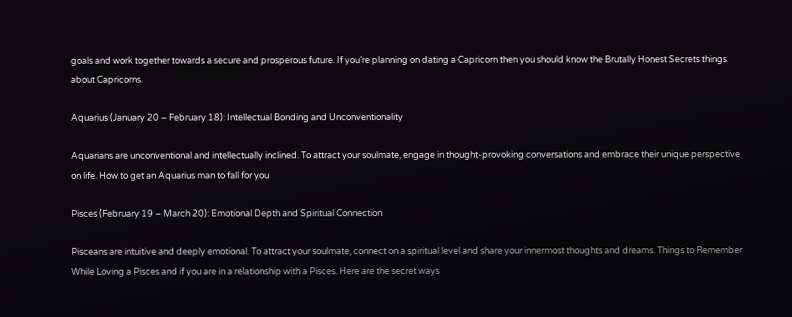goals and work together towards a secure and prosperous future. If you’re planning on dating a Capricorn then you should know the Brutally Honest Secrets things about Capricorns.

Aquarius (January 20 – February 18): Intellectual Bonding and Unconventionality

Aquarians are unconventional and intellectually inclined. To attract your soulmate, engage in thought-provoking conversations and embrace their unique perspective on life. How to get an Aquarius man to fall for you

Pisces (February 19 – March 20): Emotional Depth and Spiritual Connection

Pisceans are intuitive and deeply emotional. To attract your soulmate, connect on a spiritual level and share your innermost thoughts and dreams. Things to Remember While Loving a Pisces and if you are in a relationship with a Pisces. Here are the secret ways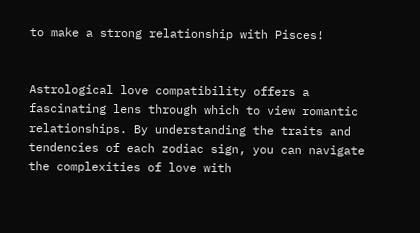to make a strong relationship with Pisces!


Astrological love compatibility offers a fascinating lens through which to view romantic relationships. By understanding the traits and tendencies of each zodiac sign, you can navigate the complexities of love with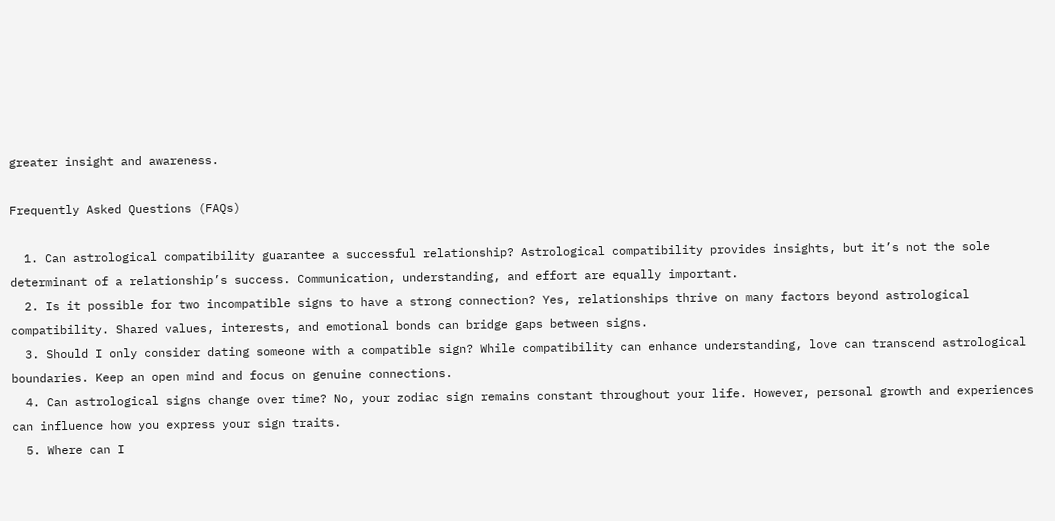greater insight and awareness.

Frequently Asked Questions (FAQs)

  1. Can astrological compatibility guarantee a successful relationship? Astrological compatibility provides insights, but it’s not the sole determinant of a relationship’s success. Communication, understanding, and effort are equally important.
  2. Is it possible for two incompatible signs to have a strong connection? Yes, relationships thrive on many factors beyond astrological compatibility. Shared values, interests, and emotional bonds can bridge gaps between signs.
  3. Should I only consider dating someone with a compatible sign? While compatibility can enhance understanding, love can transcend astrological boundaries. Keep an open mind and focus on genuine connections.
  4. Can astrological signs change over time? No, your zodiac sign remains constant throughout your life. However, personal growth and experiences can influence how you express your sign traits.
  5. Where can I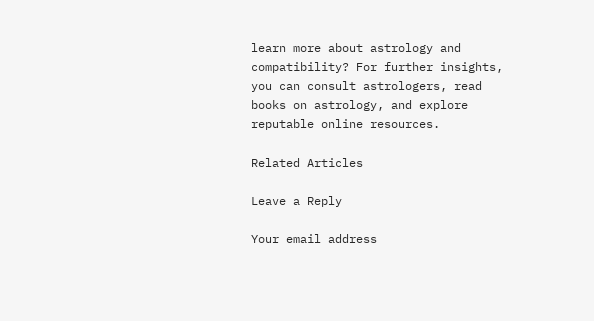learn more about astrology and compatibility? For further insights, you can consult astrologers, read books on astrology, and explore reputable online resources.

Related Articles

Leave a Reply

Your email address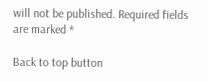will not be published. Required fields are marked *

Back to top button